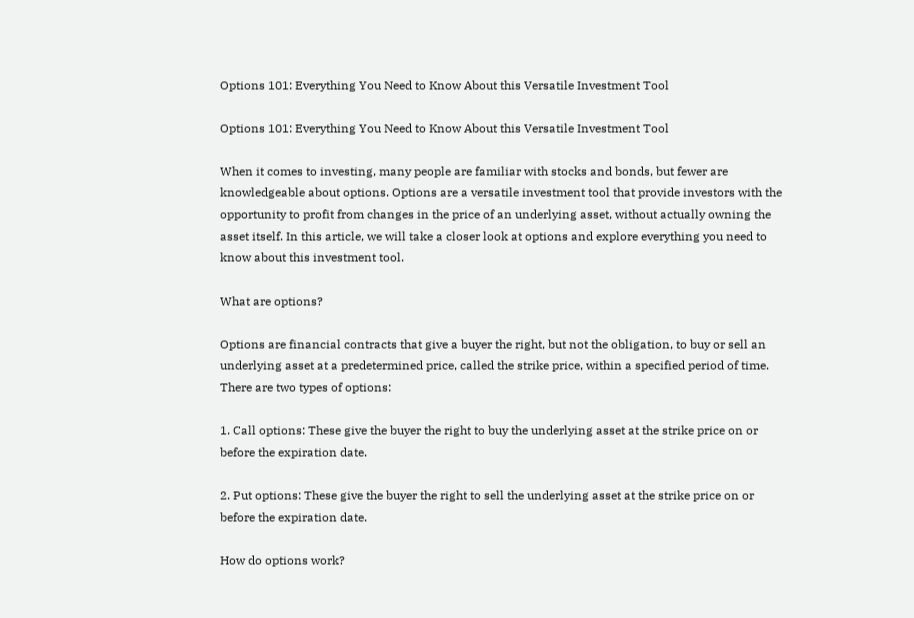Options 101: Everything You Need to Know About this Versatile Investment Tool

Options 101: Everything You Need to Know About this Versatile Investment Tool

When it comes to investing, many people are familiar with stocks and bonds, but fewer are knowledgeable about options. Options are a versatile investment tool that provide investors with the opportunity to profit from changes in the price of an underlying asset, without actually owning the asset itself. In this article, we will take a closer look at options and explore everything you need to know about this investment tool.

What are options?

Options are financial contracts that give a buyer the right, but not the obligation, to buy or sell an underlying asset at a predetermined price, called the strike price, within a specified period of time. There are two types of options:

1. Call options: These give the buyer the right to buy the underlying asset at the strike price on or before the expiration date.

2. Put options: These give the buyer the right to sell the underlying asset at the strike price on or before the expiration date.

How do options work?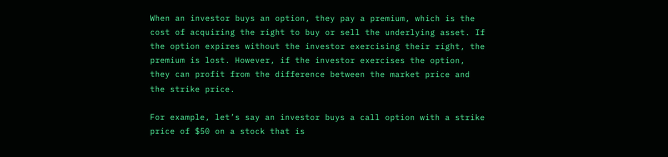When an investor buys an option, they pay a premium, which is the cost of acquiring the right to buy or sell the underlying asset. If the option expires without the investor exercising their right, the premium is lost. However, if the investor exercises the option, they can profit from the difference between the market price and the strike price.

For example, let’s say an investor buys a call option with a strike price of $50 on a stock that is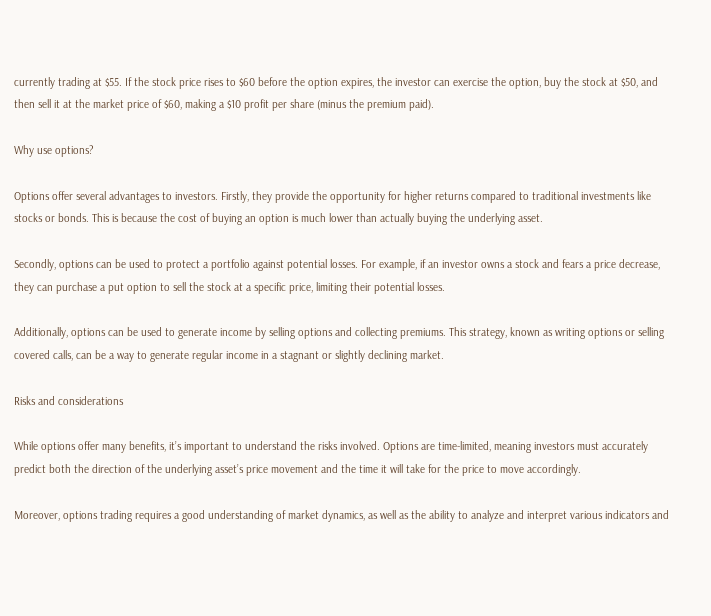currently trading at $55. If the stock price rises to $60 before the option expires, the investor can exercise the option, buy the stock at $50, and then sell it at the market price of $60, making a $10 profit per share (minus the premium paid).

Why use options?

Options offer several advantages to investors. Firstly, they provide the opportunity for higher returns compared to traditional investments like stocks or bonds. This is because the cost of buying an option is much lower than actually buying the underlying asset.

Secondly, options can be used to protect a portfolio against potential losses. For example, if an investor owns a stock and fears a price decrease, they can purchase a put option to sell the stock at a specific price, limiting their potential losses.

Additionally, options can be used to generate income by selling options and collecting premiums. This strategy, known as writing options or selling covered calls, can be a way to generate regular income in a stagnant or slightly declining market.

Risks and considerations

While options offer many benefits, it’s important to understand the risks involved. Options are time-limited, meaning investors must accurately predict both the direction of the underlying asset’s price movement and the time it will take for the price to move accordingly.

Moreover, options trading requires a good understanding of market dynamics, as well as the ability to analyze and interpret various indicators and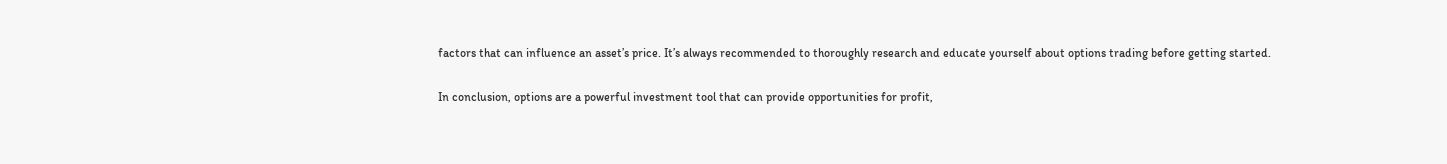factors that can influence an asset’s price. It’s always recommended to thoroughly research and educate yourself about options trading before getting started.

In conclusion, options are a powerful investment tool that can provide opportunities for profit,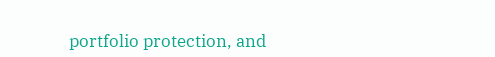portfolio protection, and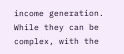income generation. While they can be complex, with the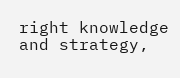right knowledge and strategy,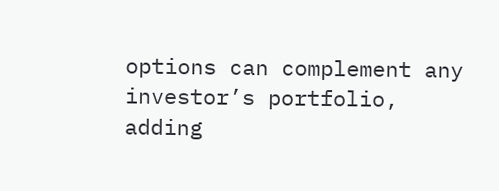options can complement any investor’s portfolio, adding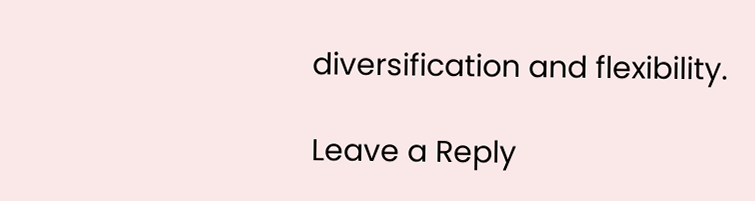diversification and flexibility.

Leave a Reply